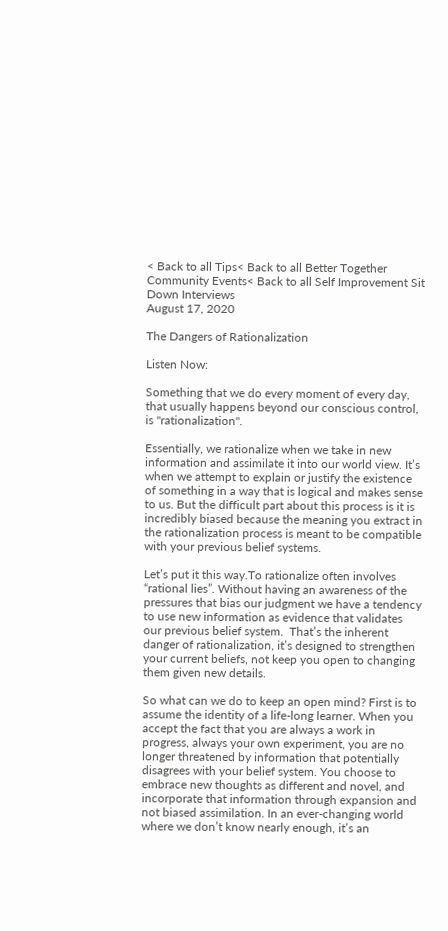< Back to all Tips< Back to all Better Together Community Events< Back to all Self Improvement Sit Down Interviews
August 17, 2020

The Dangers of Rationalization

Listen Now:

Something that we do every moment of every day, that usually happens beyond our conscious control, is "rationalization".

Essentially, we rationalize when we take in new information and assimilate it into our world view. It’s when we attempt to explain or justify the existence of something in a way that is logical and makes sense to us. But the difficult part about this process is it is incredibly biased because the meaning you extract in the rationalization process is meant to be compatible with your previous belief systems.

Let’s put it this way.To rationalize often involves “rational lies”. Without having an awareness of the pressures that bias our judgment we have a tendency to use new information as evidence that validates our previous belief system.  That’s the inherent danger of rationalization, it’s designed to strengthen your current beliefs, not keep you open to changing them given new details.

So what can we do to keep an open mind? First is to assume the identity of a life-long learner. When you accept the fact that you are always a work in progress, always your own experiment, you are no longer threatened by information that potentially disagrees with your belief system. You choose to embrace new thoughts as different and novel, and incorporate that information through expansion and not biased assimilation. In an ever-changing world where we don’t know nearly enough, it’s an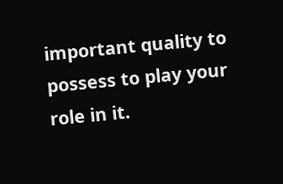important quality to possess to play your role in it.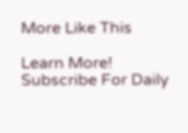More Like This

Learn More!
Subscribe For Daily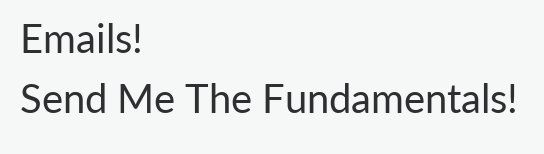Emails!
Send Me The Fundamentals!